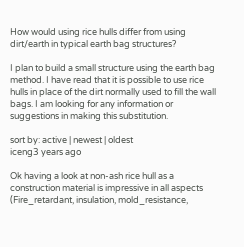How would using rice hulls differ from using dirt/earth in typical earth bag structures?

I plan to build a small structure using the earth bag method. I have read that it is possible to use rice hulls in place of the dirt normally used to fill the wall bags. I am looking for any information or suggestions in making this substitution.

sort by: active | newest | oldest
iceng3 years ago

Ok having a look at non-ash rice hull as a construction material is impressive in all aspects (Fire_retardant, insulation, mold_resistance,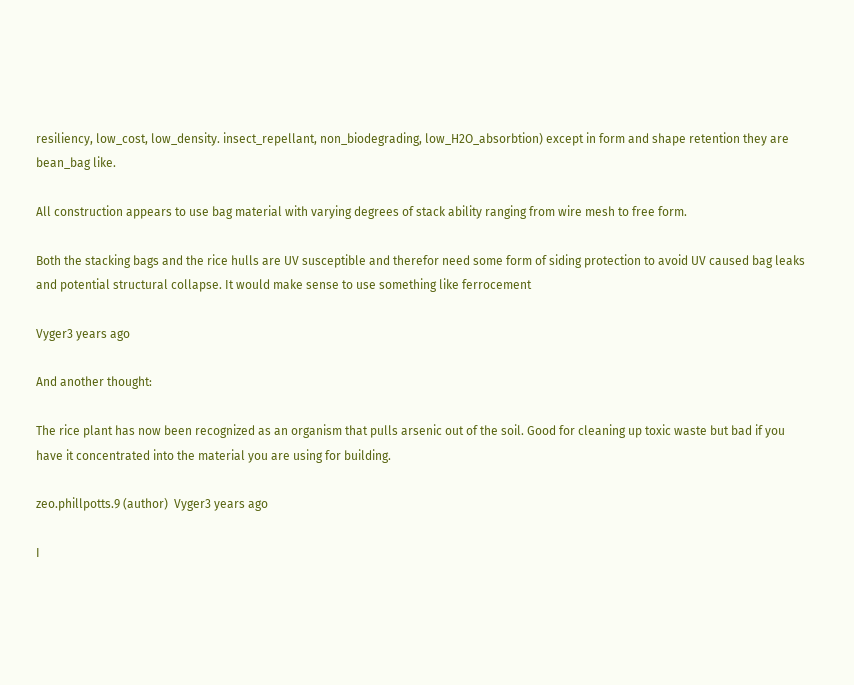resiliency, low_cost, low_density. insect_repellant, non_biodegrading, low_H2O_absorbtion) except in form and shape retention they are bean_bag like.

All construction appears to use bag material with varying degrees of stack ability ranging from wire mesh to free form.

Both the stacking bags and the rice hulls are UV susceptible and therefor need some form of siding protection to avoid UV caused bag leaks and potential structural collapse. It would make sense to use something like ferrocement

Vyger3 years ago

And another thought:

The rice plant has now been recognized as an organism that pulls arsenic out of the soil. Good for cleaning up toxic waste but bad if you have it concentrated into the material you are using for building.

zeo.phillpotts.9 (author)  Vyger3 years ago

I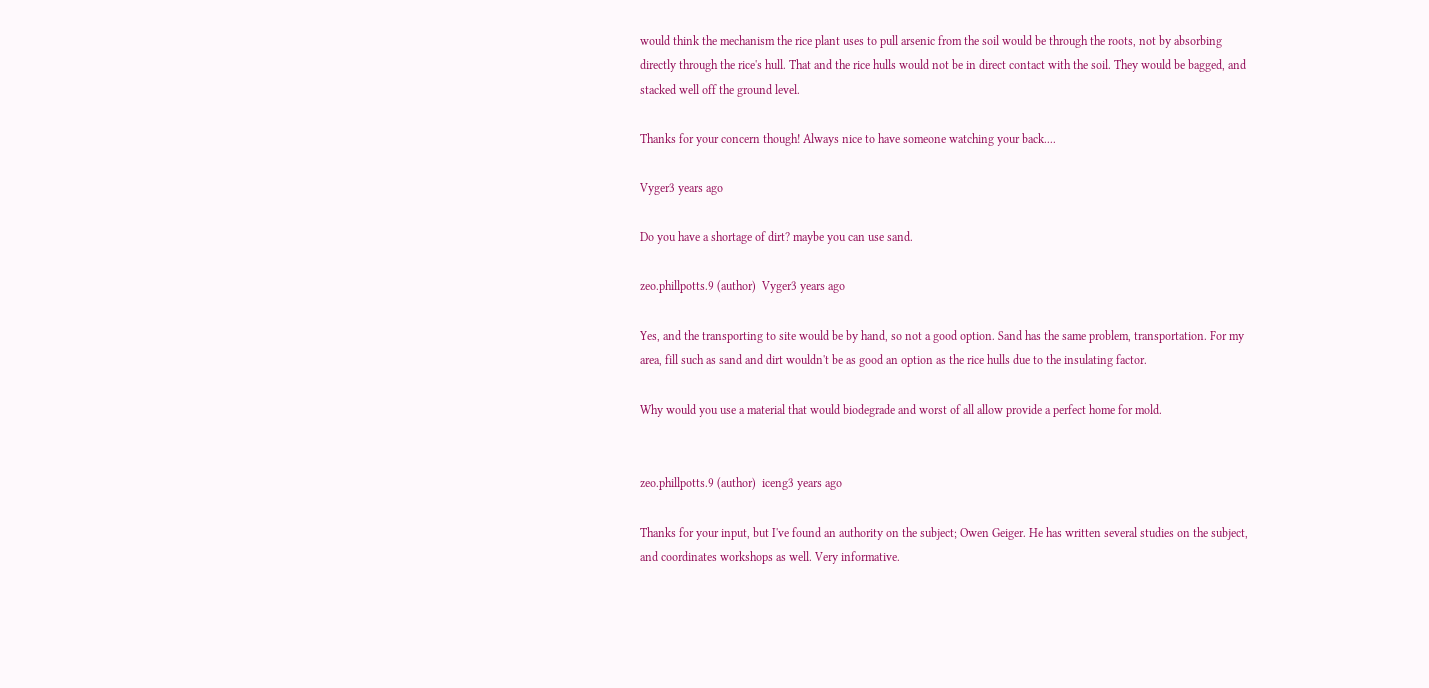would think the mechanism the rice plant uses to pull arsenic from the soil would be through the roots, not by absorbing directly through the rice's hull. That and the rice hulls would not be in direct contact with the soil. They would be bagged, and stacked well off the ground level.

Thanks for your concern though! Always nice to have someone watching your back....

Vyger3 years ago

Do you have a shortage of dirt? maybe you can use sand.

zeo.phillpotts.9 (author)  Vyger3 years ago

Yes, and the transporting to site would be by hand, so not a good option. Sand has the same problem, transportation. For my area, fill such as sand and dirt wouldn't be as good an option as the rice hulls due to the insulating factor.

Why would you use a material that would biodegrade and worst of all allow provide a perfect home for mold.


zeo.phillpotts.9 (author)  iceng3 years ago

Thanks for your input, but I've found an authority on the subject; Owen Geiger. He has written several studies on the subject, and coordinates workshops as well. Very informative.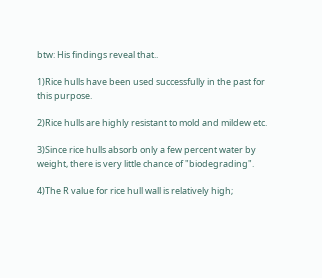btw: His findings reveal that..

1)Rice hulls have been used successfully in the past for this purpose.

2)Rice hulls are highly resistant to mold and mildew etc.

3)Since rice hulls absorb only a few percent water by weight, there is very little chance of "biodegrading".

4)The R value for rice hull wall is relatively high;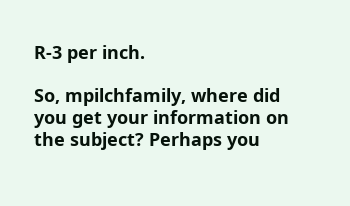R-3 per inch.

So, mpilchfamily, where did you get your information on the subject? Perhaps you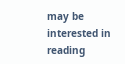may be interested in reading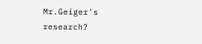Mr.Geiger's research?